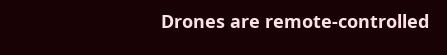Drones are remote-controlled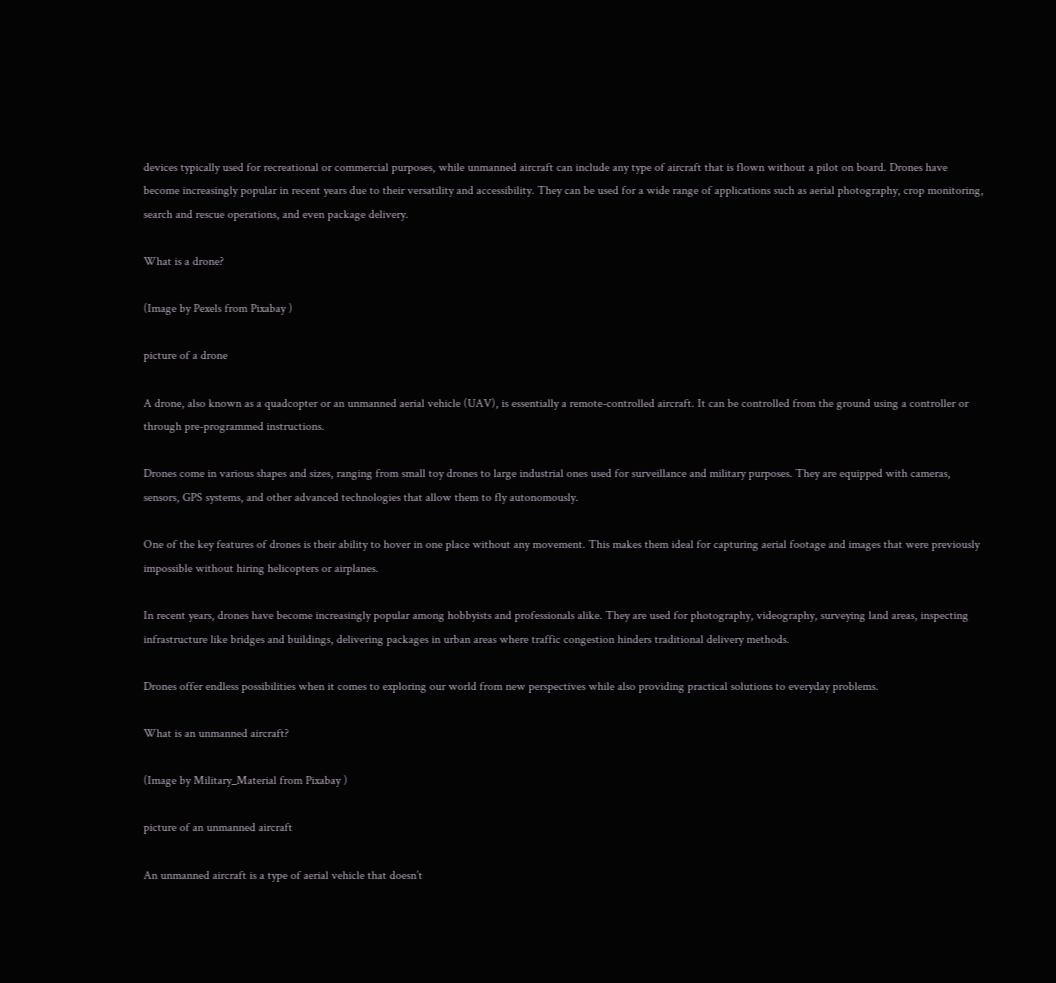devices typically used for recreational or commercial purposes, while unmanned aircraft can include any type of aircraft that is flown without a pilot on board. Drones have become increasingly popular in recent years due to their versatility and accessibility. They can be used for a wide range of applications such as aerial photography, crop monitoring, search and rescue operations, and even package delivery.

What is a drone?

(Image by Pexels from Pixabay )

picture of a drone

A drone, also known as a quadcopter or an unmanned aerial vehicle (UAV), is essentially a remote-controlled aircraft. It can be controlled from the ground using a controller or through pre-programmed instructions.

Drones come in various shapes and sizes, ranging from small toy drones to large industrial ones used for surveillance and military purposes. They are equipped with cameras, sensors, GPS systems, and other advanced technologies that allow them to fly autonomously.

One of the key features of drones is their ability to hover in one place without any movement. This makes them ideal for capturing aerial footage and images that were previously impossible without hiring helicopters or airplanes.

In recent years, drones have become increasingly popular among hobbyists and professionals alike. They are used for photography, videography, surveying land areas, inspecting infrastructure like bridges and buildings, delivering packages in urban areas where traffic congestion hinders traditional delivery methods.

Drones offer endless possibilities when it comes to exploring our world from new perspectives while also providing practical solutions to everyday problems.

What is an unmanned aircraft?

(Image by Military_Material from Pixabay )

picture of an unmanned aircraft

An unmanned aircraft is a type of aerial vehicle that doesn’t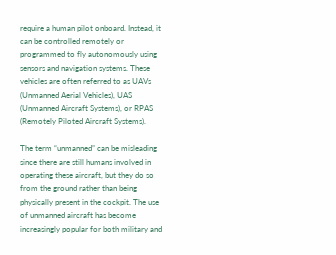require a human pilot onboard. Instead, it can be controlled remotely or programmed to fly autonomously using sensors and navigation systems. These vehicles are often referred to as UAVs (Unmanned Aerial Vehicles), UAS (Unmanned Aircraft Systems), or RPAS (Remotely Piloted Aircraft Systems).

The term “unmanned” can be misleading since there are still humans involved in operating these aircraft, but they do so from the ground rather than being physically present in the cockpit. The use of unmanned aircraft has become increasingly popular for both military and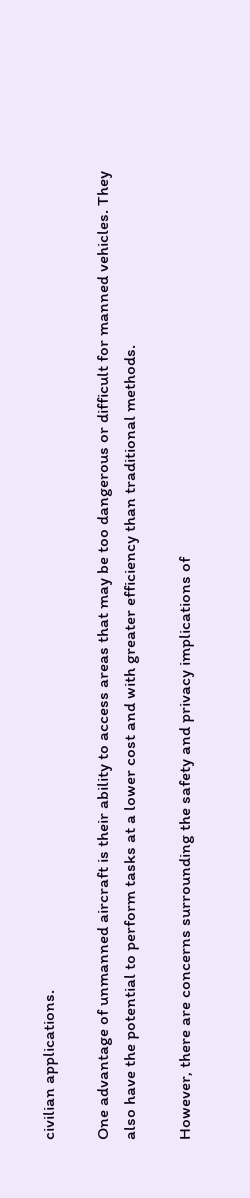civilian applications.

One advantage of unmanned aircraft is their ability to access areas that may be too dangerous or difficult for manned vehicles. They also have the potential to perform tasks at a lower cost and with greater efficiency than traditional methods.

However, there are concerns surrounding the safety and privacy implications of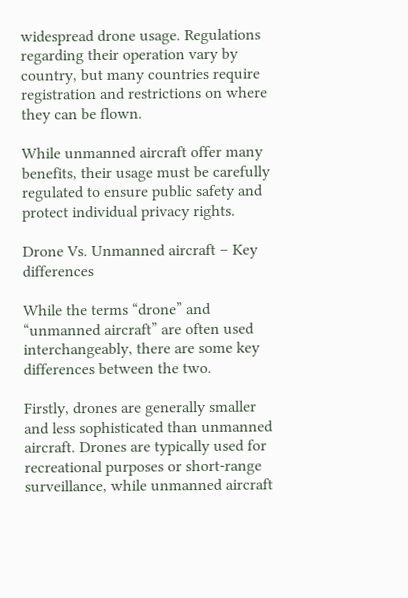widespread drone usage. Regulations regarding their operation vary by country, but many countries require registration and restrictions on where they can be flown.

While unmanned aircraft offer many benefits, their usage must be carefully regulated to ensure public safety and protect individual privacy rights.

Drone Vs. Unmanned aircraft – Key differences

While the terms “drone” and “unmanned aircraft” are often used interchangeably, there are some key differences between the two.

Firstly, drones are generally smaller and less sophisticated than unmanned aircraft. Drones are typically used for recreational purposes or short-range surveillance, while unmanned aircraft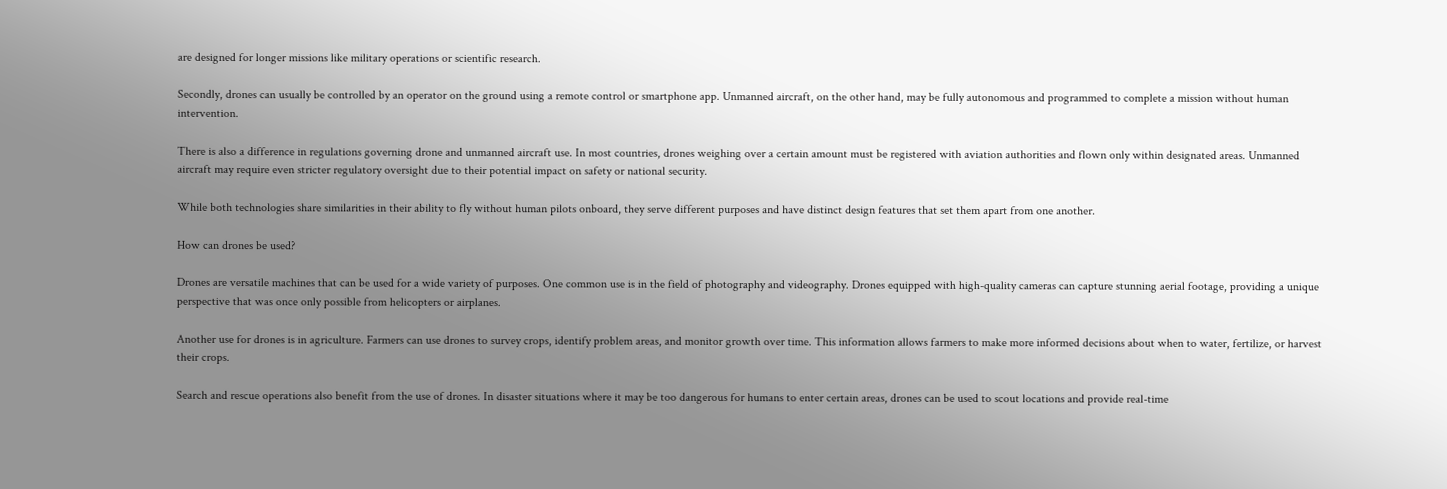are designed for longer missions like military operations or scientific research.

Secondly, drones can usually be controlled by an operator on the ground using a remote control or smartphone app. Unmanned aircraft, on the other hand, may be fully autonomous and programmed to complete a mission without human intervention.

There is also a difference in regulations governing drone and unmanned aircraft use. In most countries, drones weighing over a certain amount must be registered with aviation authorities and flown only within designated areas. Unmanned aircraft may require even stricter regulatory oversight due to their potential impact on safety or national security.

While both technologies share similarities in their ability to fly without human pilots onboard, they serve different purposes and have distinct design features that set them apart from one another.

How can drones be used?

Drones are versatile machines that can be used for a wide variety of purposes. One common use is in the field of photography and videography. Drones equipped with high-quality cameras can capture stunning aerial footage, providing a unique perspective that was once only possible from helicopters or airplanes.

Another use for drones is in agriculture. Farmers can use drones to survey crops, identify problem areas, and monitor growth over time. This information allows farmers to make more informed decisions about when to water, fertilize, or harvest their crops.

Search and rescue operations also benefit from the use of drones. In disaster situations where it may be too dangerous for humans to enter certain areas, drones can be used to scout locations and provide real-time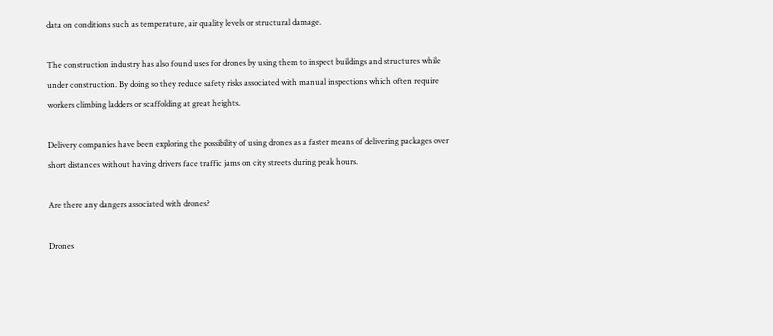data on conditions such as temperature, air quality levels or structural damage.

The construction industry has also found uses for drones by using them to inspect buildings and structures while under construction. By doing so they reduce safety risks associated with manual inspections which often require workers climbing ladders or scaffolding at great heights.

Delivery companies have been exploring the possibility of using drones as a faster means of delivering packages over short distances without having drivers face traffic jams on city streets during peak hours.

Are there any dangers associated with drones?

Drones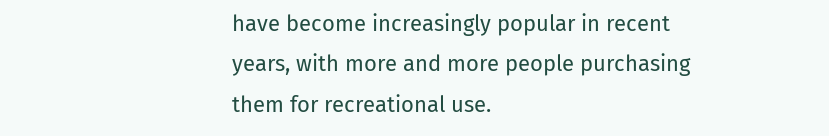have become increasingly popular in recent years, with more and more people purchasing them for recreational use.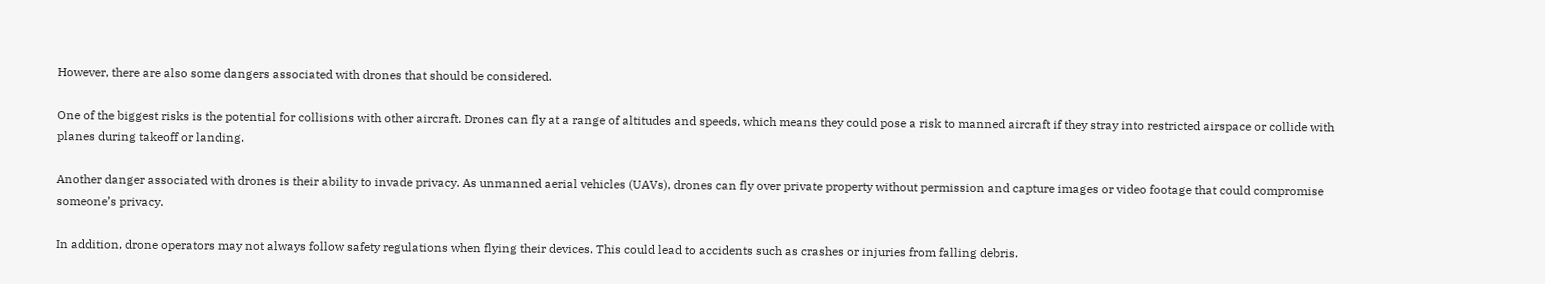However, there are also some dangers associated with drones that should be considered.

One of the biggest risks is the potential for collisions with other aircraft. Drones can fly at a range of altitudes and speeds, which means they could pose a risk to manned aircraft if they stray into restricted airspace or collide with planes during takeoff or landing.

Another danger associated with drones is their ability to invade privacy. As unmanned aerial vehicles (UAVs), drones can fly over private property without permission and capture images or video footage that could compromise someone’s privacy.

In addition, drone operators may not always follow safety regulations when flying their devices. This could lead to accidents such as crashes or injuries from falling debris.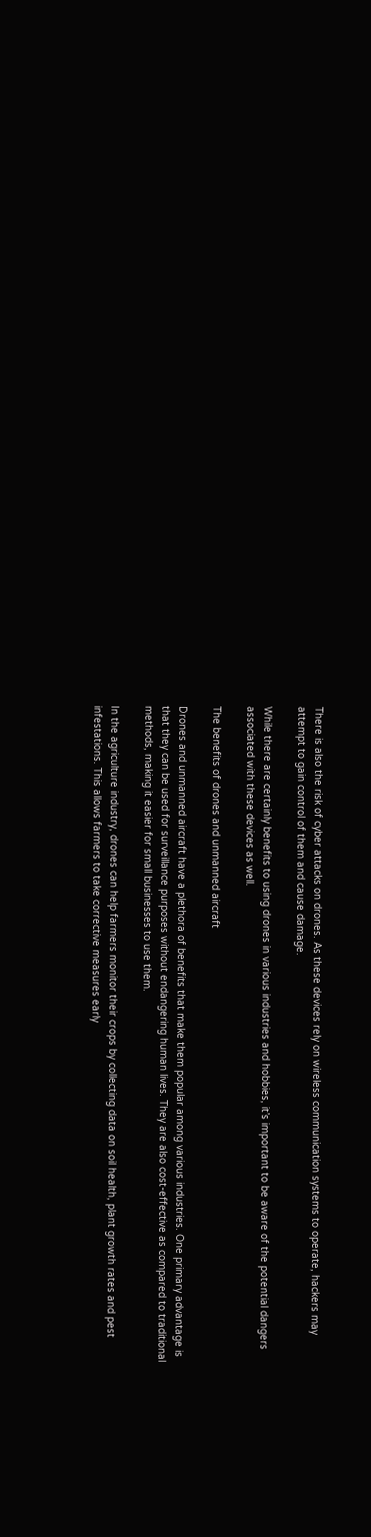There is also the risk of cyber attacks on drones. As these devices rely on wireless communication systems to operate, hackers may attempt to gain control of them and cause damage.

While there are certainly benefits to using drones in various industries and hobbies, it’s important to be aware of the potential dangers associated with these devices as well.

The benefits of drones and unmanned aircraft

Drones and unmanned aircraft have a plethora of benefits that make them popular among various industries. One primary advantage is that they can be used for surveillance purposes without endangering human lives. They are also cost-effective as compared to traditional methods, making it easier for small businesses to use them.

In the agriculture industry, drones can help farmers monitor their crops by collecting data on soil health, plant growth rates and pest infestations. This allows farmers to take corrective measures early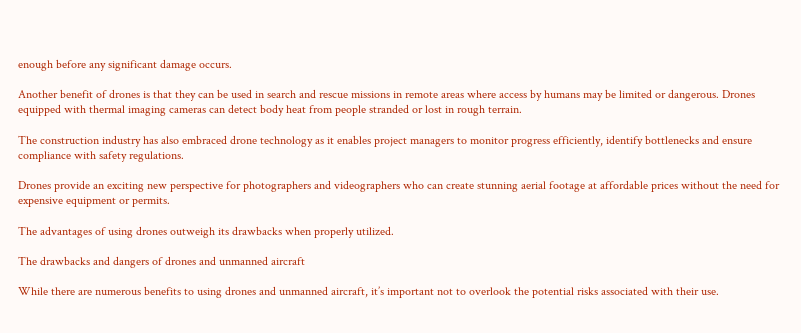enough before any significant damage occurs.

Another benefit of drones is that they can be used in search and rescue missions in remote areas where access by humans may be limited or dangerous. Drones equipped with thermal imaging cameras can detect body heat from people stranded or lost in rough terrain.

The construction industry has also embraced drone technology as it enables project managers to monitor progress efficiently, identify bottlenecks and ensure compliance with safety regulations.

Drones provide an exciting new perspective for photographers and videographers who can create stunning aerial footage at affordable prices without the need for expensive equipment or permits.

The advantages of using drones outweigh its drawbacks when properly utilized.

The drawbacks and dangers of drones and unmanned aircraft

While there are numerous benefits to using drones and unmanned aircraft, it’s important not to overlook the potential risks associated with their use.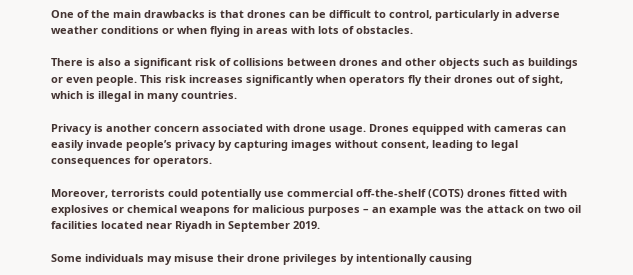One of the main drawbacks is that drones can be difficult to control, particularly in adverse weather conditions or when flying in areas with lots of obstacles.

There is also a significant risk of collisions between drones and other objects such as buildings or even people. This risk increases significantly when operators fly their drones out of sight, which is illegal in many countries.

Privacy is another concern associated with drone usage. Drones equipped with cameras can easily invade people’s privacy by capturing images without consent, leading to legal consequences for operators.

Moreover, terrorists could potentially use commercial off-the-shelf (COTS) drones fitted with explosives or chemical weapons for malicious purposes – an example was the attack on two oil facilities located near Riyadh in September 2019.

Some individuals may misuse their drone privileges by intentionally causing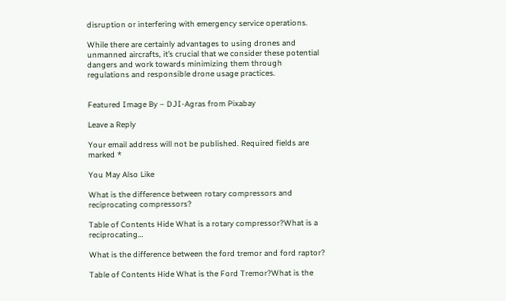disruption or interfering with emergency service operations.

While there are certainly advantages to using drones and unmanned aircrafts, it’s crucial that we consider these potential dangers and work towards minimizing them through regulations and responsible drone usage practices.


Featured Image By – DJI-Agras from Pixabay

Leave a Reply

Your email address will not be published. Required fields are marked *

You May Also Like

What is the difference between rotary compressors and reciprocating compressors?

Table of Contents Hide What is a rotary compressor?What is a reciprocating…

What is the difference between the ford tremor and ford raptor?

Table of Contents Hide What is the Ford Tremor?What is the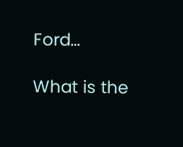Ford…

What is the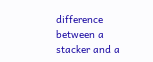difference between a stacker and a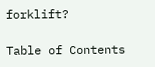forklift?

Table of Contents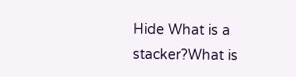Hide What is a stacker?What is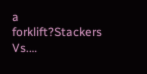a forklift?Stackers Vs.…